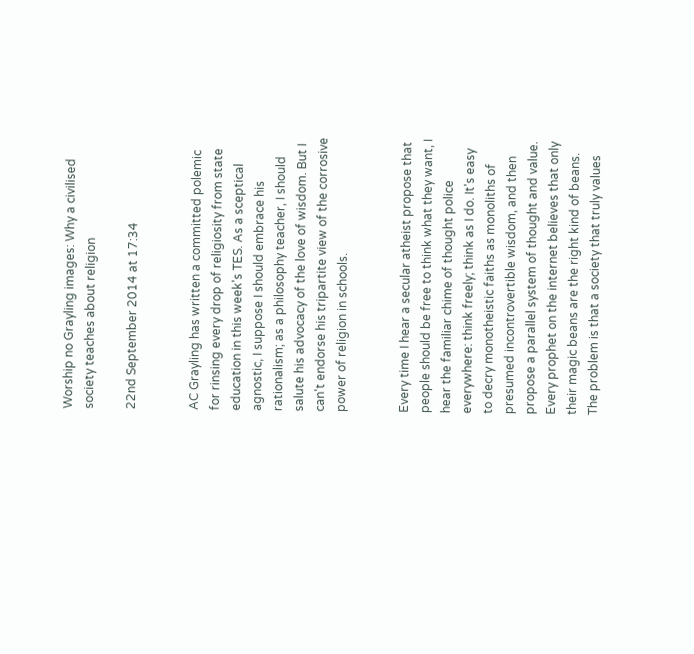Worship no Grayling images: Why a civilised society teaches about religion

22nd September 2014 at 17:34


AC Grayling has written a committed polemic for rinsing every drop of religiosity from state education in this week's TES. As a sceptical agnostic, I suppose I should embrace his rationalism; as a philosophy teacher, I should salute his advocacy of the love of wisdom. But I can't endorse his tripartite view of the corrosive power of religion in schools.


Every time I hear a secular atheist propose that people should be free to think what they want, I hear the familiar chime of thought police everywhere: think freely; think as I do. It's easy to decry monotheistic faiths as monoliths of presumed incontrovertible wisdom, and then propose a parallel system of thought and value. Every prophet on the internet believes that only their magic beans are the right kind of beans. The problem is that a society that truly values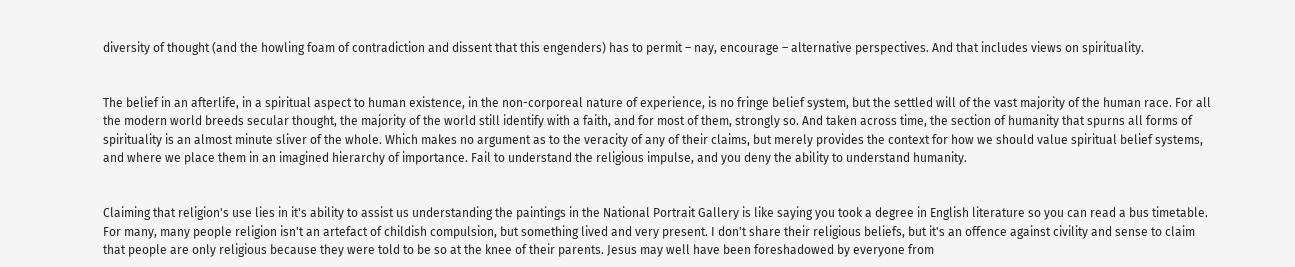diversity of thought (and the howling foam of contradiction and dissent that this engenders) has to permit – nay, encourage – alternative perspectives. And that includes views on spirituality.


The belief in an afterlife, in a spiritual aspect to human existence, in the non-corporeal nature of experience, is no fringe belief system, but the settled will of the vast majority of the human race. For all the modern world breeds secular thought, the majority of the world still identify with a faith, and for most of them, strongly so. And taken across time, the section of humanity that spurns all forms of spirituality is an almost minute sliver of the whole. Which makes no argument as to the veracity of any of their claims, but merely provides the context for how we should value spiritual belief systems, and where we place them in an imagined hierarchy of importance. Fail to understand the religious impulse, and you deny the ability to understand humanity.


Claiming that religion's use lies in it's ability to assist us understanding the paintings in the National Portrait Gallery is like saying you took a degree in English literature so you can read a bus timetable. For many, many people religion isn't an artefact of childish compulsion, but something lived and very present. I don't share their religious beliefs, but it's an offence against civility and sense to claim that people are only religious because they were told to be so at the knee of their parents. Jesus may well have been foreshadowed by everyone from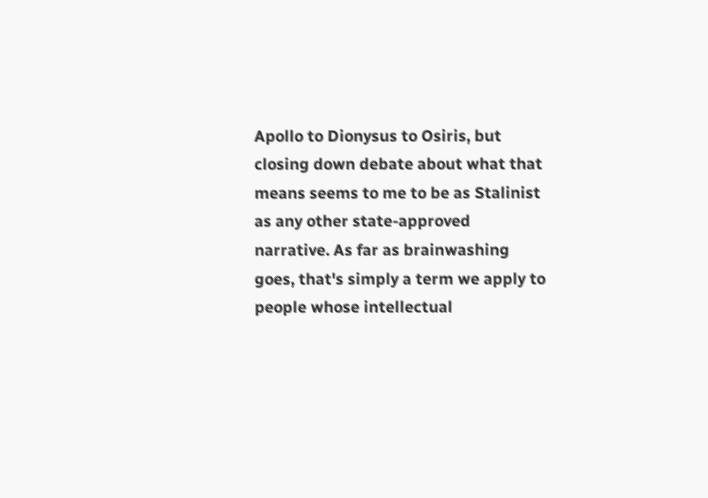Apollo to Dionysus to Osiris, but closing down debate about what that means seems to me to be as Stalinist as any other state-approved narrative. As far as brainwashing goes, that's simply a term we apply to people whose intellectual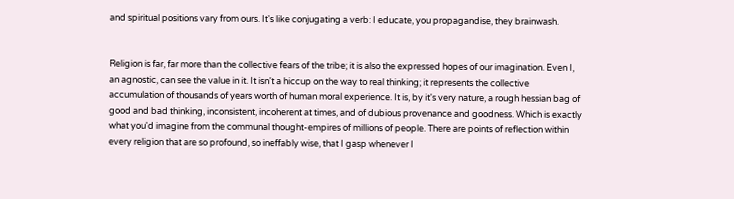and spiritual positions vary from ours. It's like conjugating a verb: I educate, you propagandise, they brainwash.


Religion is far, far more than the collective fears of the tribe; it is also the expressed hopes of our imagination. Even I, an agnostic, can see the value in it. It isn't a hiccup on the way to real thinking; it represents the collective accumulation of thousands of years worth of human moral experience. It is, by it's very nature, a rough hessian bag of good and bad thinking, inconsistent, incoherent at times, and of dubious provenance and goodness. Which is exactly what you'd imagine from the communal thought-empires of millions of people. There are points of reflection within every religion that are so profound, so ineffably wise, that I gasp whenever I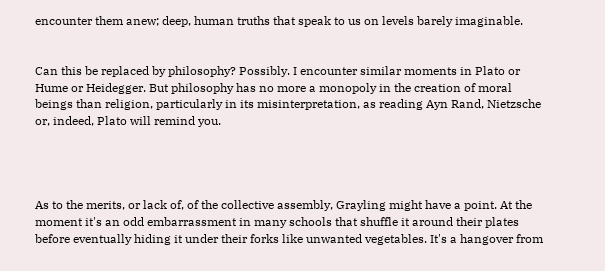encounter them anew; deep, human truths that speak to us on levels barely imaginable.


Can this be replaced by philosophy? Possibly. I encounter similar moments in Plato or Hume or Heidegger. But philosophy has no more a monopoly in the creation of moral beings than religion, particularly in its misinterpretation, as reading Ayn Rand, Nietzsche or, indeed, Plato will remind you.




As to the merits, or lack of, of the collective assembly, Grayling might have a point. At the moment it's an odd embarrassment in many schools that shuffle it around their plates before eventually hiding it under their forks like unwanted vegetables. It's a hangover from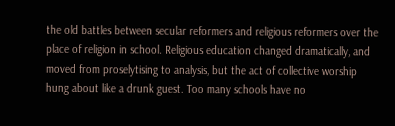the old battles between secular reformers and religious reformers over the place of religion in school. Religious education changed dramatically, and moved from proselytising to analysis, but the act of collective worship hung about like a drunk guest. Too many schools have no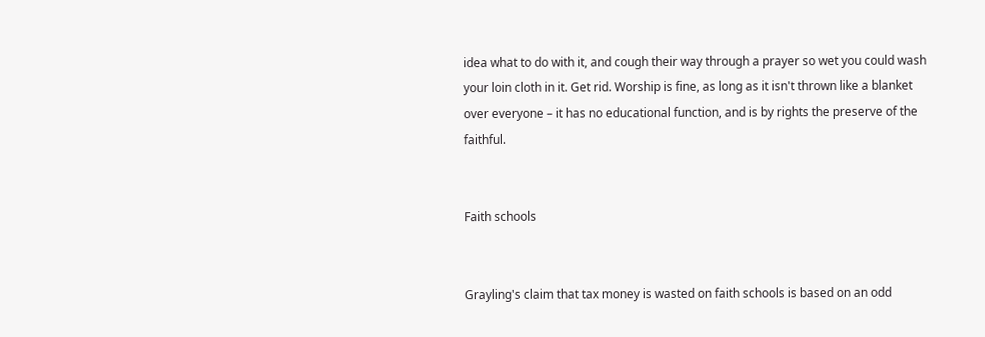idea what to do with it, and cough their way through a prayer so wet you could wash your loin cloth in it. Get rid. Worship is fine, as long as it isn't thrown like a blanket over everyone – it has no educational function, and is by rights the preserve of the faithful.


Faith schools


Grayling's claim that tax money is wasted on faith schools is based on an odd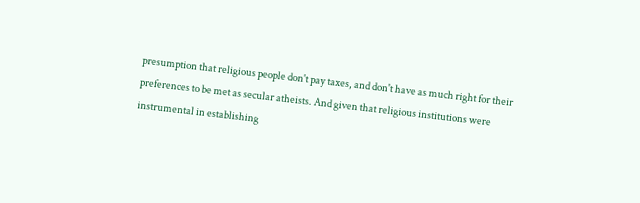presumption that religious people don't pay taxes, and don't have as much right for their preferences to be met as secular atheists. And given that religious institutions were instrumental in establishing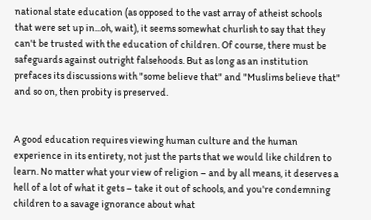national state education (as opposed to the vast array of atheist schools that were set up in...oh, wait), it seems somewhat churlish to say that they can't be trusted with the education of children. Of course, there must be safeguards against outright falsehoods. But as long as an institution prefaces its discussions with "some believe that" and "Muslims believe that" and so on, then probity is preserved.


A good education requires viewing human culture and the human experience in its entirety, not just the parts that we would like children to learn. No matter what your view of religion – and by all means, it deserves a hell of a lot of what it gets – take it out of schools, and you're condemning children to a savage ignorance about what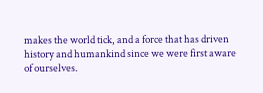makes the world tick, and a force that has driven history and humankind since we were first aware of ourselves.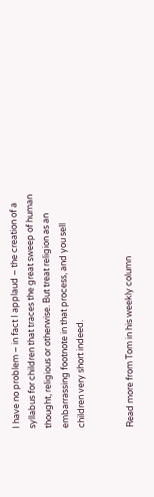I have no problem – in fact I applaud – the creation of a syllabus for children that traces the great sweep of human thought, religious or otherwise. But treat religion as an embarrassing footnote in that process, and you sell children very short indeed.


Read more from Tom in his weekly column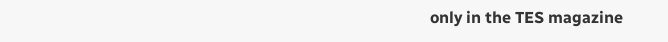only in the TES magazine